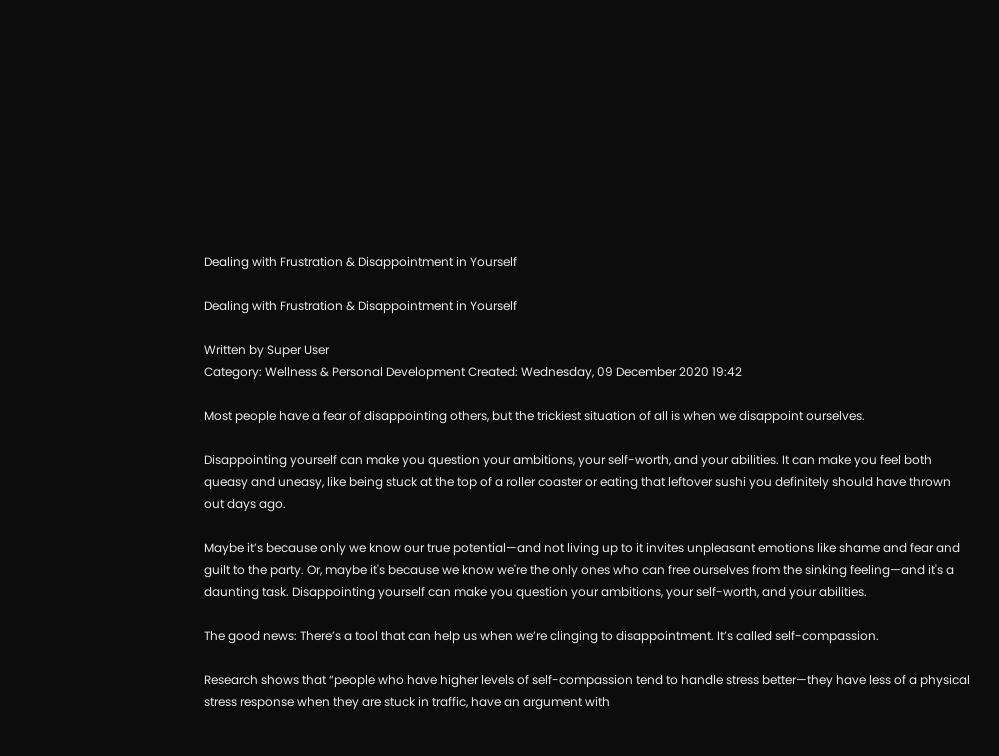Dealing with Frustration & Disappointment in Yourself

Dealing with Frustration & Disappointment in Yourself

Written by Super User
Category: Wellness & Personal Development Created: Wednesday, 09 December 2020 19:42

Most people have a fear of disappointing others, but the trickiest situation of all is when we disappoint ourselves.

Disappointing yourself can make you question your ambitions, your self-worth, and your abilities. It can make you feel both queasy and uneasy, like being stuck at the top of a roller coaster or eating that leftover sushi you definitely should have thrown out days ago.

Maybe it’s because only we know our true potential—and not living up to it invites unpleasant emotions like shame and fear and guilt to the party. Or, maybe it's because we know we're the only ones who can free ourselves from the sinking feeling—and it's a daunting task. Disappointing yourself can make you question your ambitions, your self-worth, and your abilities.

The good news: There’s a tool that can help us when we’re clinging to disappointment. It’s called self-compassion.

Research shows that “people who have higher levels of self-compassion tend to handle stress better—they have less of a physical stress response when they are stuck in traffic, have an argument with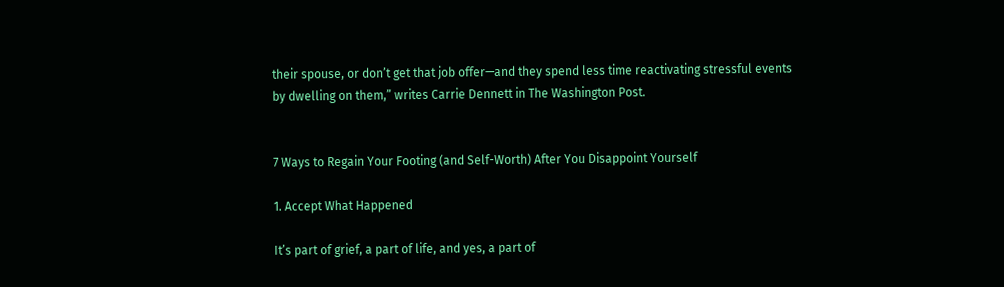their spouse, or don’t get that job offer—and they spend less time reactivating stressful events by dwelling on them,” writes Carrie Dennett in The Washington Post.


7 Ways to Regain Your Footing (and Self-Worth) After You Disappoint Yourself

1. Accept What Happened

It’s part of grief, a part of life, and yes, a part of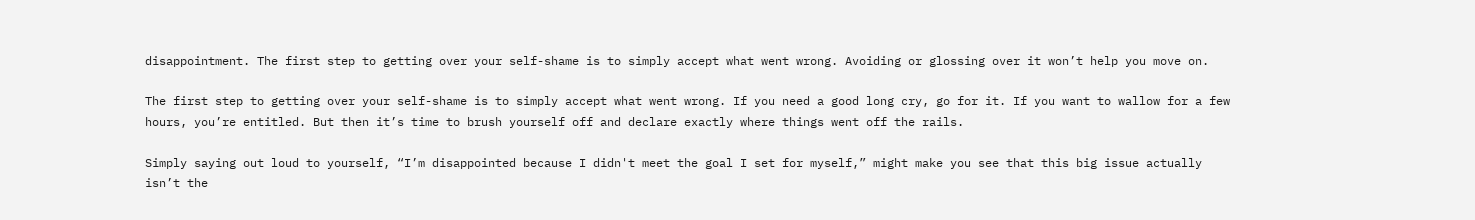disappointment. The first step to getting over your self-shame is to simply accept what went wrong. Avoiding or glossing over it won’t help you move on.

The first step to getting over your self-shame is to simply accept what went wrong. If you need a good long cry, go for it. If you want to wallow for a few hours, you’re entitled. But then it’s time to brush yourself off and declare exactly where things went off the rails.

Simply saying out loud to yourself, “I’m disappointed because I didn't meet the goal I set for myself,” might make you see that this big issue actually isn’t the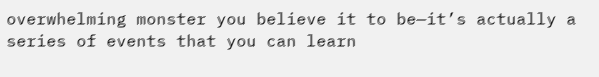overwhelming monster you believe it to be—it’s actually a series of events that you can learn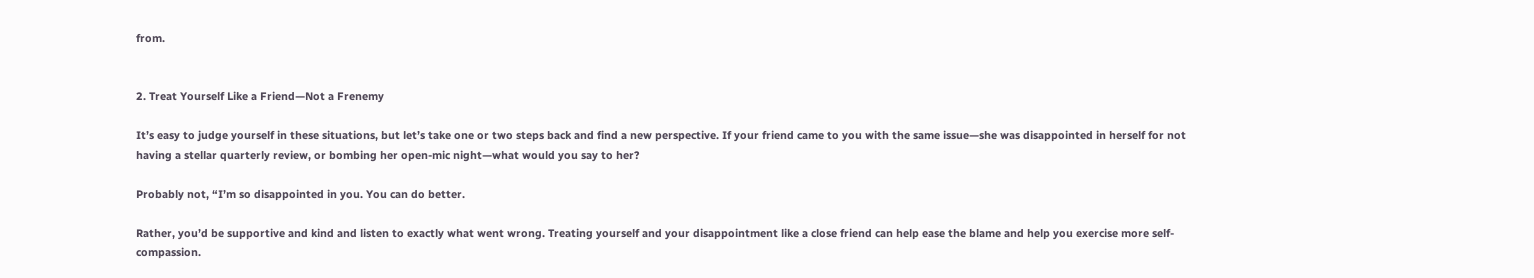from.


2. Treat Yourself Like a Friend—Not a Frenemy

It’s easy to judge yourself in these situations, but let’s take one or two steps back and find a new perspective. If your friend came to you with the same issue—she was disappointed in herself for not having a stellar quarterly review, or bombing her open-mic night—what would you say to her?

Probably not, “I’m so disappointed in you. You can do better.

Rather, you’d be supportive and kind and listen to exactly what went wrong. Treating yourself and your disappointment like a close friend can help ease the blame and help you exercise more self-compassion.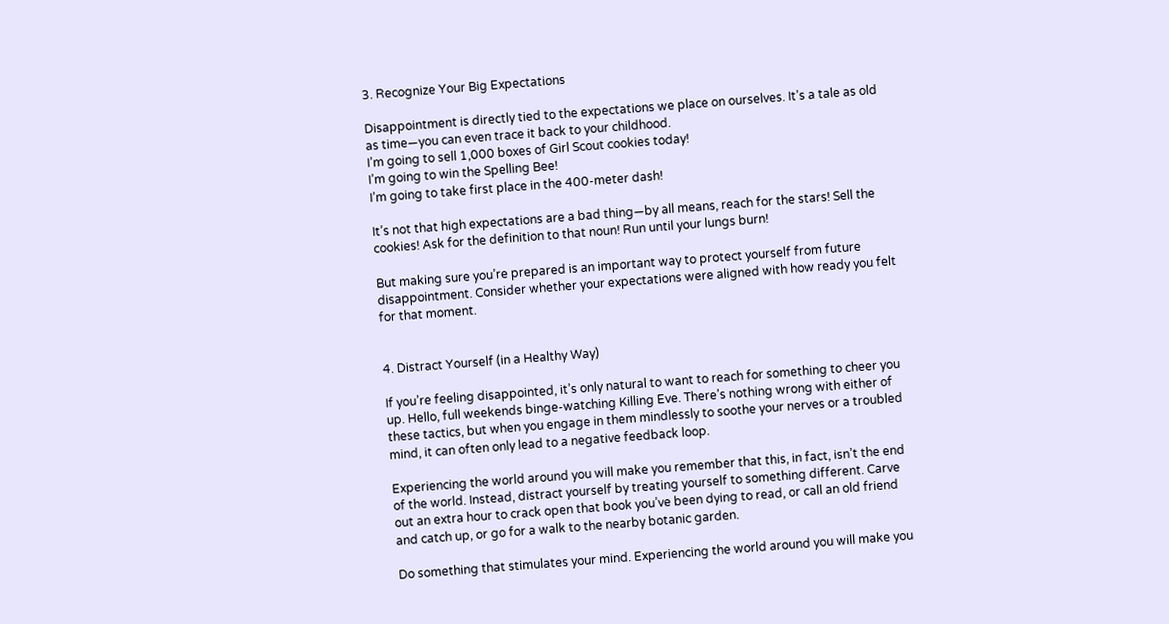3. Recognize Your Big Expectations

Disappointment is directly tied to the expectations we place on ourselves. It’s a tale as old as time—you can even trace it back to your childhood.
I’m going to sell 1,000 boxes of Girl Scout cookies today!
I’m going to win the Spelling Bee!
I’m going to take first place in the 400-meter dash!

It’s not that high expectations are a bad thing—by all means, reach for the stars! Sell the cookies! Ask for the definition to that noun! Run until your lungs burn!

But making sure you’re prepared is an important way to protect yourself from future disappointment. Consider whether your expectations were aligned with how ready you felt for that moment.


4. Distract Yourself (in a Healthy Way)

If you’re feeling disappointed, it’s only natural to want to reach for something to cheer you up. Hello, full weekends binge-watching Killing Eve. There’s nothing wrong with either of these tactics, but when you engage in them mindlessly to soothe your nerves or a troubled mind, it can often only lead to a negative feedback loop.

Experiencing the world around you will make you remember that this, in fact, isn’t the end of the world. Instead, distract yourself by treating yourself to something different. Carve out an extra hour to crack open that book you’ve been dying to read, or call an old friend and catch up, or go for a walk to the nearby botanic garden.

Do something that stimulates your mind. Experiencing the world around you will make you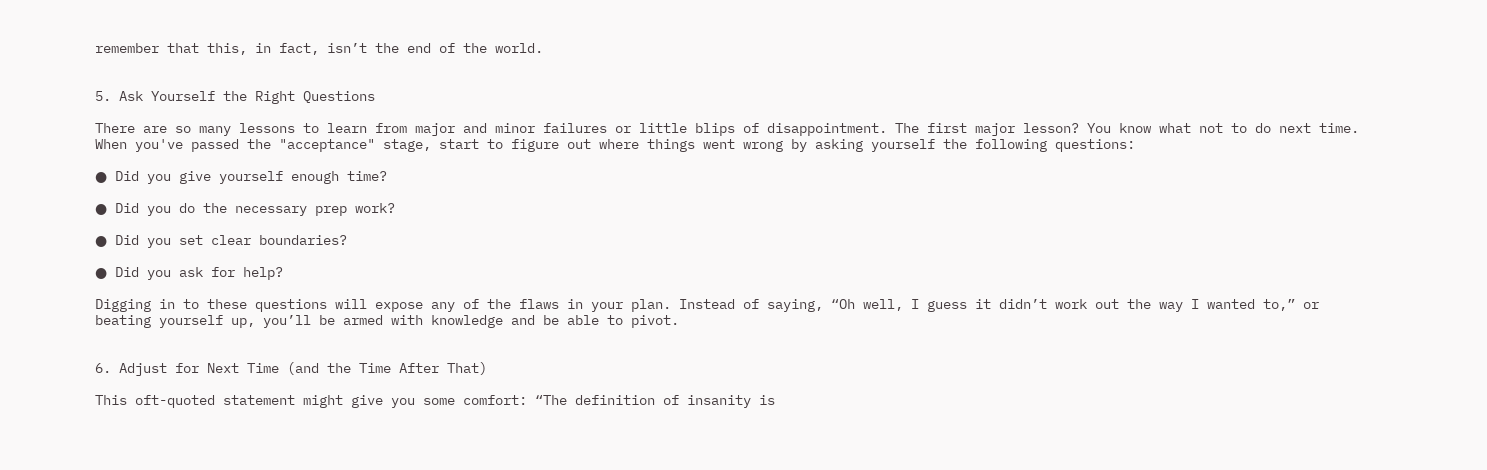remember that this, in fact, isn’t the end of the world.


5. Ask Yourself the Right Questions

There are so many lessons to learn from major and minor failures or little blips of disappointment. The first major lesson? You know what not to do next time. When you've passed the "acceptance" stage, start to figure out where things went wrong by asking yourself the following questions:

● Did you give yourself enough time?

● Did you do the necessary prep work?

● Did you set clear boundaries?

● Did you ask for help?

Digging in to these questions will expose any of the flaws in your plan. Instead of saying, “Oh well, I guess it didn’t work out the way I wanted to,” or beating yourself up, you’ll be armed with knowledge and be able to pivot.


6. Adjust for Next Time (and the Time After That)

This oft-quoted statement might give you some comfort: “The definition of insanity is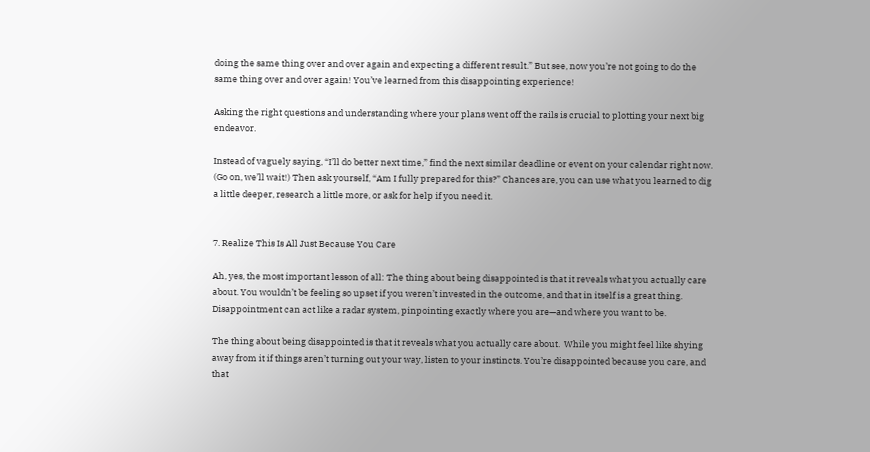doing the same thing over and over again and expecting a different result.” But see, now you’re not going to do the same thing over and over again! You’ve learned from this disappointing experience!

Asking the right questions and understanding where your plans went off the rails is crucial to plotting your next big endeavor.

Instead of vaguely saying, “I’ll do better next time,” find the next similar deadline or event on your calendar right now. (Go on, we’ll wait!) Then ask yourself, “Am I fully prepared for this?” Chances are, you can use what you learned to dig a little deeper, research a little more, or ask for help if you need it.


7. Realize This Is All Just Because You Care

Ah, yes, the most important lesson of all: The thing about being disappointed is that it reveals what you actually care about. You wouldn’t be feeling so upset if you weren’t invested in the outcome, and that in itself is a great thing. Disappointment can act like a radar system, pinpointing exactly where you are—and where you want to be.

The thing about being disappointed is that it reveals what you actually care about.  While you might feel like shying away from it if things aren’t turning out your way, listen to your instincts. You’re disappointed because you care, and that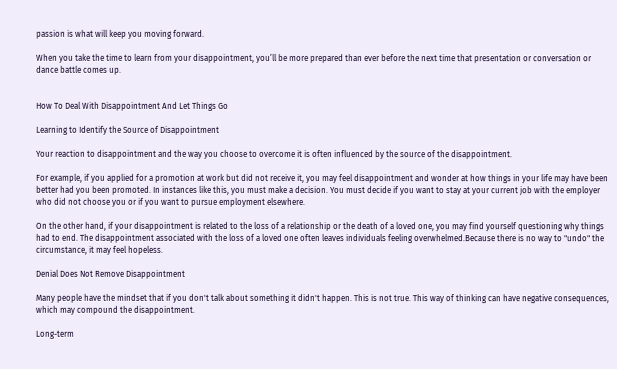passion is what will keep you moving forward.

When you take the time to learn from your disappointment, you’ll be more prepared than ever before the next time that presentation or conversation or dance battle comes up.


How To Deal With Disappointment And Let Things Go

Learning to Identify the Source of Disappointment

Your reaction to disappointment and the way you choose to overcome it is often influenced by the source of the disappointment.

For example, if you applied for a promotion at work but did not receive it, you may feel disappointment and wonder at how things in your life may have been better had you been promoted. In instances like this, you must make a decision. You must decide if you want to stay at your current job with the employer who did not choose you or if you want to pursue employment elsewhere.

On the other hand, if your disappointment is related to the loss of a relationship or the death of a loved one, you may find yourself questioning why things had to end. The disappointment associated with the loss of a loved one often leaves individuals feeling overwhelmed.Because there is no way to "undo" the circumstance, it may feel hopeless.

Denial Does Not Remove Disappointment

Many people have the mindset that if you don't talk about something it didn't happen. This is not true. This way of thinking can have negative consequences, which may compound the disappointment.

Long-term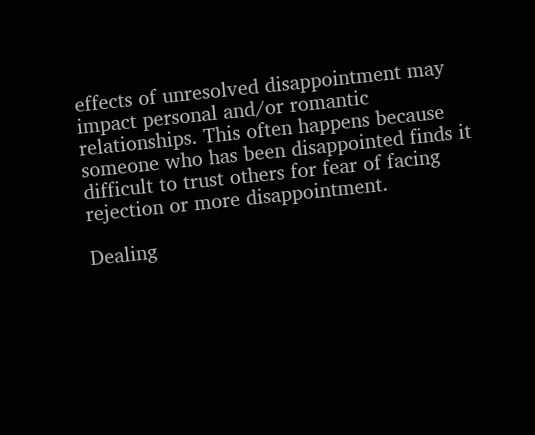effects of unresolved disappointment may impact personal and/or romantic relationships. This often happens because someone who has been disappointed finds it difficult to trust others for fear of facing rejection or more disappointment.

Dealing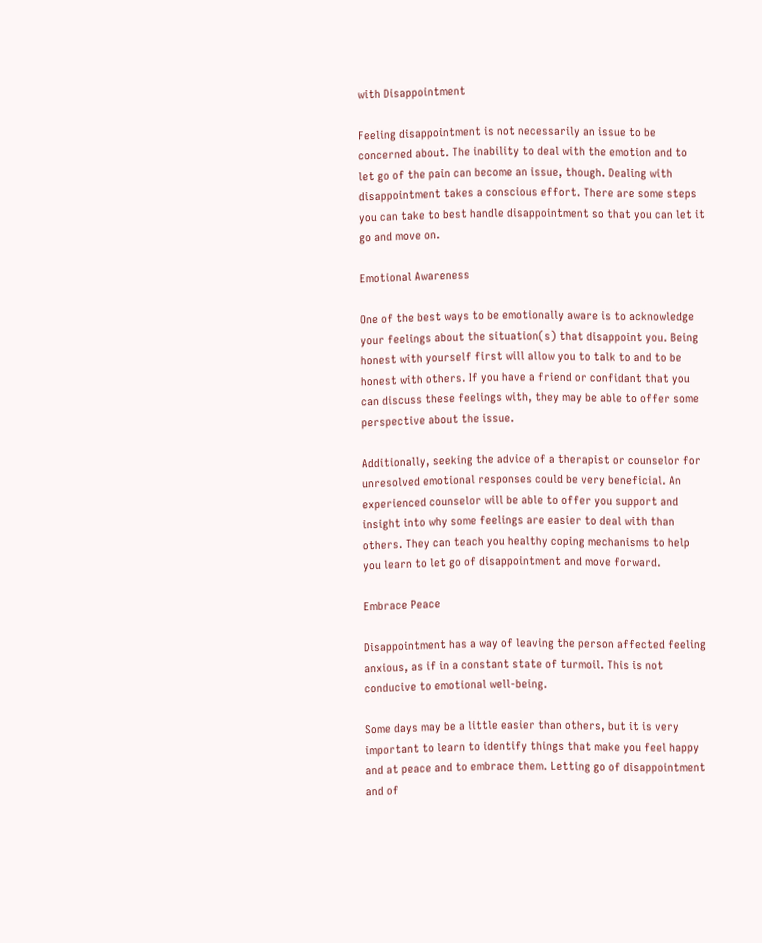with Disappointment

Feeling disappointment is not necessarily an issue to be concerned about. The inability to deal with the emotion and to let go of the pain can become an issue, though. Dealing with disappointment takes a conscious effort. There are some steps you can take to best handle disappointment so that you can let it go and move on.

Emotional Awareness

One of the best ways to be emotionally aware is to acknowledge your feelings about the situation(s) that disappoint you. Being honest with yourself first will allow you to talk to and to be honest with others. If you have a friend or confidant that you can discuss these feelings with, they may be able to offer some perspective about the issue.

Additionally, seeking the advice of a therapist or counselor for unresolved emotional responses could be very beneficial. An experienced counselor will be able to offer you support and insight into why some feelings are easier to deal with than others. They can teach you healthy coping mechanisms to help you learn to let go of disappointment and move forward.

Embrace Peace

Disappointment has a way of leaving the person affected feeling anxious, as if in a constant state of turmoil. This is not conducive to emotional well-being.

Some days may be a little easier than others, but it is very important to learn to identify things that make you feel happy and at peace and to embrace them. Letting go of disappointment and of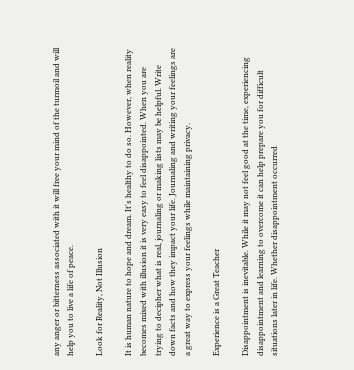any anger or bitterness associated with it will free your mind of the turmoil and will help you to live a life of peace.

Look for Reality, Not Illusion

It is human nature to hope and dream. It's healthy to do so. However, when reality becomes mixed with illusion it is very easy to feel disappointed. When you are trying to decipher what is real, journaling or making lists may be helpful. Write down facts and how they impact your life. Journaling and writing your feelings are a great way to express your feelings while maintaining privacy.

Experience is a Great Teacher

Disappointment is inevitable. While it may not feel good at the time, experiencing disappointment and learning to overcome it can help prepare you for difficult situations later in life. Whether disappointment occurred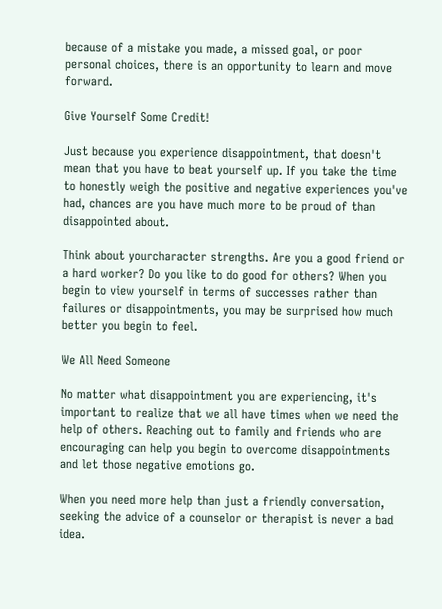because of a mistake you made, a missed goal, or poor personal choices, there is an opportunity to learn and move forward.

Give Yourself Some Credit!

Just because you experience disappointment, that doesn't mean that you have to beat yourself up. If you take the time to honestly weigh the positive and negative experiences you've had, chances are you have much more to be proud of than disappointed about.

Think about yourcharacter strengths. Are you a good friend or a hard worker? Do you like to do good for others? When you begin to view yourself in terms of successes rather than failures or disappointments, you may be surprised how much better you begin to feel.

We All Need Someone

No matter what disappointment you are experiencing, it's important to realize that we all have times when we need the help of others. Reaching out to family and friends who are encouraging can help you begin to overcome disappointments and let those negative emotions go.

When you need more help than just a friendly conversation, seeking the advice of a counselor or therapist is never a bad idea.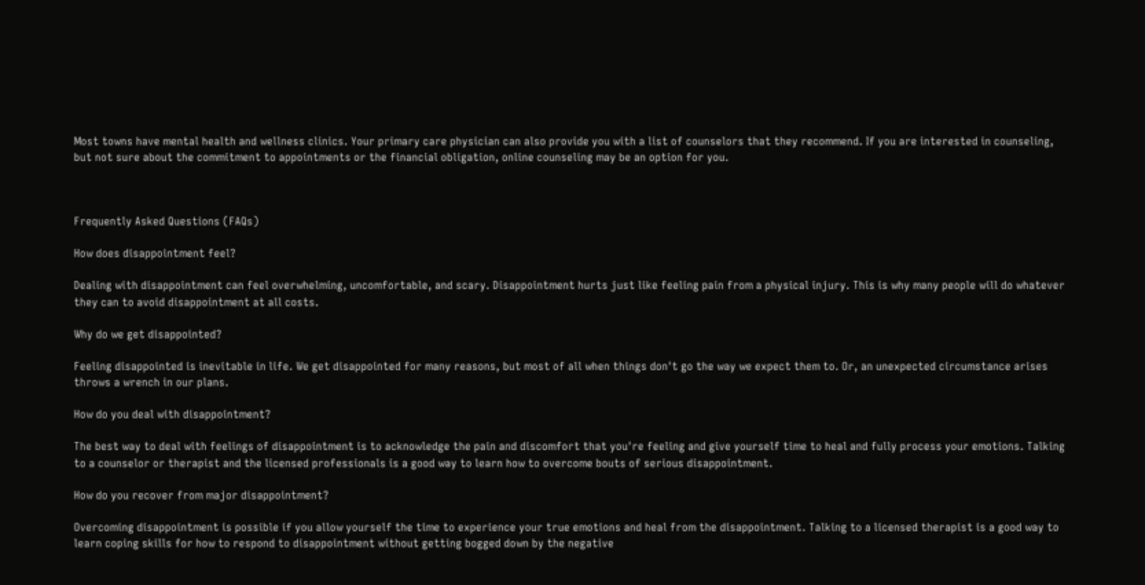Most towns have mental health and wellness clinics. Your primary care physician can also provide you with a list of counselors that they recommend. If you are interested in counseling, but not sure about the commitment to appointments or the financial obligation, online counseling may be an option for you.



Frequently Asked Questions (FAQs)

How does disappointment feel?

Dealing with disappointment can feel overwhelming, uncomfortable, and scary. Disappointment hurts just like feeling pain from a physical injury. This is why many people will do whatever they can to avoid disappointment at all costs.

Why do we get disappointed?

Feeling disappointed is inevitable in life. We get disappointed for many reasons, but most of all when things don't go the way we expect them to. Or, an unexpected circumstance arises throws a wrench in our plans.

How do you deal with disappointment?

The best way to deal with feelings of disappointment is to acknowledge the pain and discomfort that you're feeling and give yourself time to heal and fully process your emotions. Talking to a counselor or therapist and the licensed professionals is a good way to learn how to overcome bouts of serious disappointment.

How do you recover from major disappointment?

Overcoming disappointment is possible if you allow yourself the time to experience your true emotions and heal from the disappointment. Talking to a licensed therapist is a good way to learn coping skills for how to respond to disappointment without getting bogged down by the negative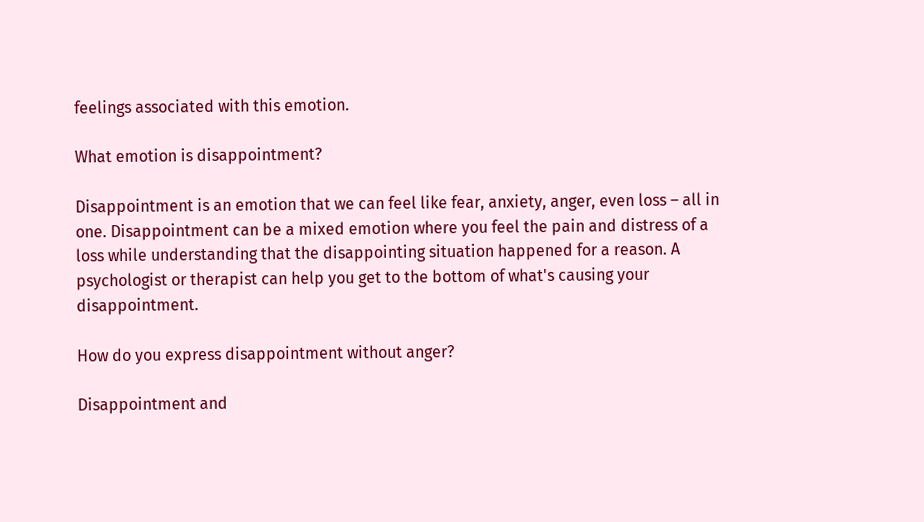feelings associated with this emotion.

What emotion is disappointment?

Disappointment is an emotion that we can feel like fear, anxiety, anger, even loss – all in one. Disappointment can be a mixed emotion where you feel the pain and distress of a loss while understanding that the disappointing situation happened for a reason. A psychologist or therapist can help you get to the bottom of what's causing your disappointment.

How do you express disappointment without anger?

Disappointment and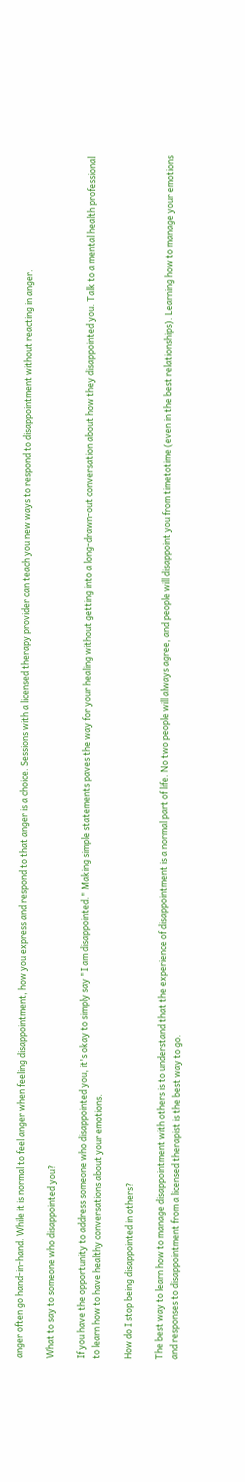anger often go hand-in-hand. While it is normal to feel anger when feeling disappointment, how you express and respond to that anger is a choice. Sessions with a licensed therapy provider can teach you new ways to respond to disappointment without reacting in anger.

What to say to someone who disappointed you?

If you have the opportunity to address someone who disappointed you, it's okay to simply say "I am disappointed." Making simple statements paves the way for your healing without getting into a long-drawn-out conversation about how they disappointed you. Talk to a mental health professional to learn how to have healthy conversations about your emotions.

How do I stop being disappointed in others?

The best way to learn how to manage disappointment with others is to understand that the experience of disappointment is a normal part of life. No two people will always agree, and people will disappoint you from timetotime (even in the best relationships). Learning how to manage your emotions and responses to disappointment from a licensed therapist is the best way to go.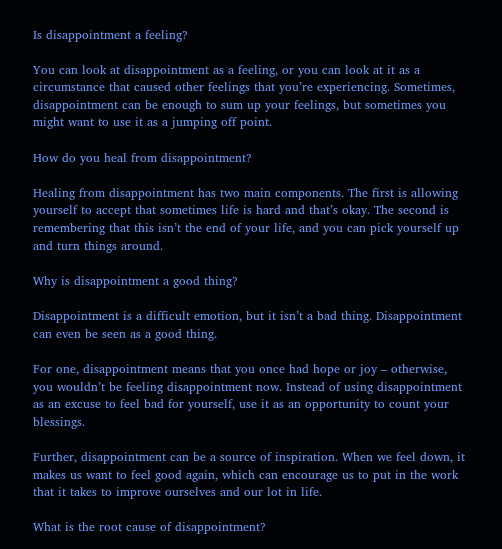Is disappointment a feeling?

You can look at disappointment as a feeling, or you can look at it as a circumstance that caused other feelings that you’re experiencing. Sometimes, disappointment can be enough to sum up your feelings, but sometimes you might want to use it as a jumping off point.

How do you heal from disappointment?

Healing from disappointment has two main components. The first is allowing yourself to accept that sometimes life is hard and that’s okay. The second is remembering that this isn’t the end of your life, and you can pick yourself up and turn things around.

Why is disappointment a good thing?

Disappointment is a difficult emotion, but it isn’t a bad thing. Disappointment can even be seen as a good thing.

For one, disappointment means that you once had hope or joy – otherwise, you wouldn’t be feeling disappointment now. Instead of using disappointment as an excuse to feel bad for yourself, use it as an opportunity to count your blessings.

Further, disappointment can be a source of inspiration. When we feel down, it makes us want to feel good again, which can encourage us to put in the work that it takes to improve ourselves and our lot in life.

What is the root cause of disappointment?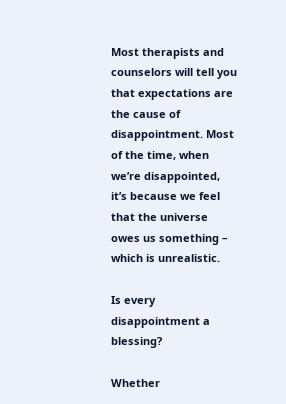Most therapists and counselors will tell you that expectations are the cause of disappointment. Most of the time, when we’re disappointed, it’s because we feel that the universe owes us something – which is unrealistic.

Is every disappointment a blessing?

Whether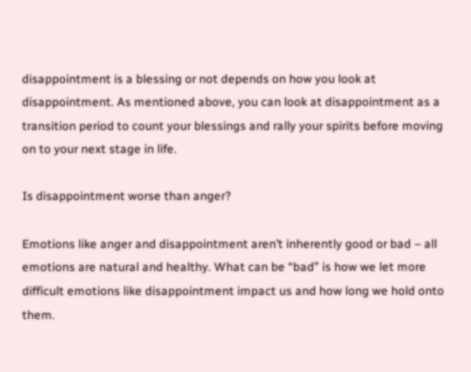disappointment is a blessing or not depends on how you look at disappointment. As mentioned above, you can look at disappointment as a transition period to count your blessings and rally your spirits before moving on to your next stage in life.

Is disappointment worse than anger?

Emotions like anger and disappointment aren’t inherently good or bad – all emotions are natural and healthy. What can be “bad” is how we let more difficult emotions like disappointment impact us and how long we hold onto them.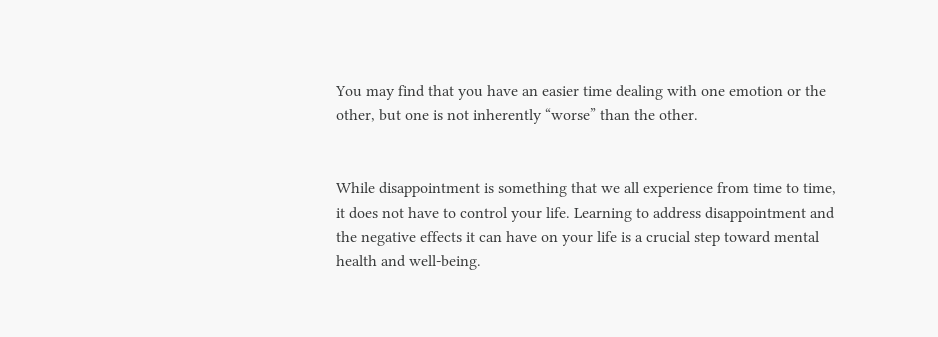You may find that you have an easier time dealing with one emotion or the other, but one is not inherently “worse” than the other.


While disappointment is something that we all experience from time to time, it does not have to control your life. Learning to address disappointment and the negative effects it can have on your life is a crucial step toward mental health and well-being.